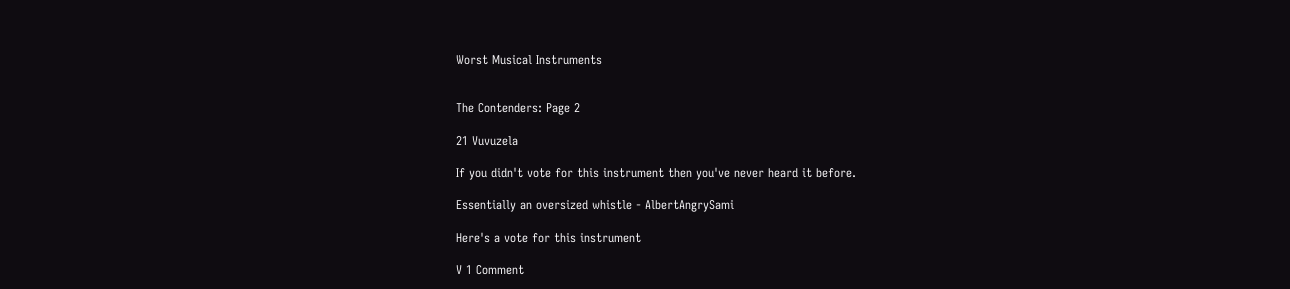Worst Musical Instruments


The Contenders: Page 2

21 Vuvuzela

If you didn't vote for this instrument then you've never heard it before.

Essentially an oversized whistle - AlbertAngrySami

Here's a vote for this instrument

V 1 Comment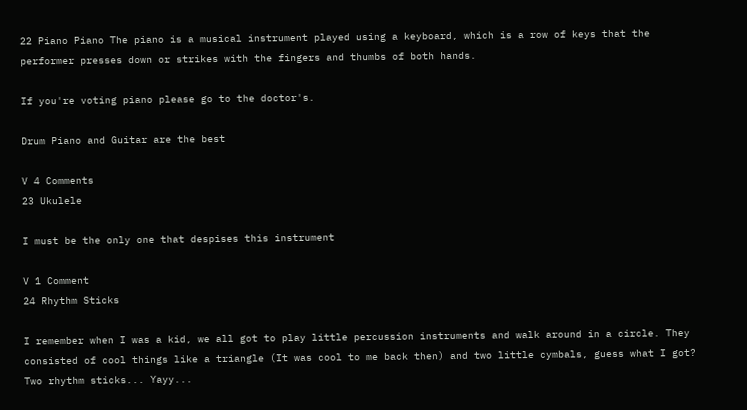22 Piano Piano The piano is a musical instrument played using a keyboard, which is a row of keys that the performer presses down or strikes with the fingers and thumbs of both hands.

If you're voting piano please go to the doctor's.

Drum Piano and Guitar are the best

V 4 Comments
23 Ukulele

I must be the only one that despises this instrument

V 1 Comment
24 Rhythm Sticks

I remember when I was a kid, we all got to play little percussion instruments and walk around in a circle. They consisted of cool things like a triangle (It was cool to me back then) and two little cymbals, guess what I got? Two rhythm sticks... Yayy...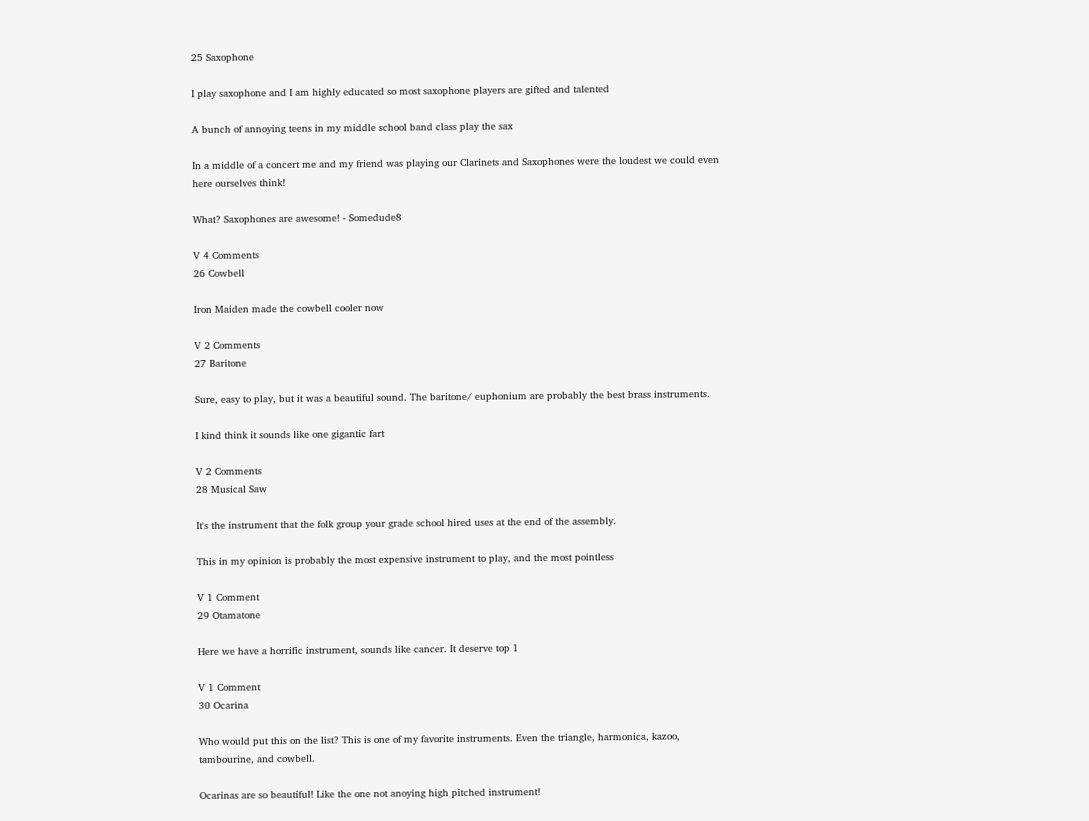25 Saxophone

I play saxophone and I am highly educated so most saxophone players are gifted and talented

A bunch of annoying teens in my middle school band class play the sax

In a middle of a concert me and my friend was playing our Clarinets and Saxophones were the loudest we could even here ourselves think!

What? Saxophones are awesome! - Somedude8

V 4 Comments
26 Cowbell

Iron Maiden made the cowbell cooler now

V 2 Comments
27 Baritone

Sure, easy to play, but it was a beautiful sound. The baritone/ euphonium are probably the best brass instruments.

I kind think it sounds like one gigantic fart

V 2 Comments
28 Musical Saw

It's the instrument that the folk group your grade school hired uses at the end of the assembly.

This in my opinion is probably the most expensive instrument to play, and the most pointless

V 1 Comment
29 Otamatone

Here we have a horrific instrument, sounds like cancer. It deserve top 1

V 1 Comment
30 Ocarina

Who would put this on the list? This is one of my favorite instruments. Even the triangle, harmonica, kazoo, tambourine, and cowbell.

Ocarinas are so beautiful! Like the one not anoying high pitched instrument!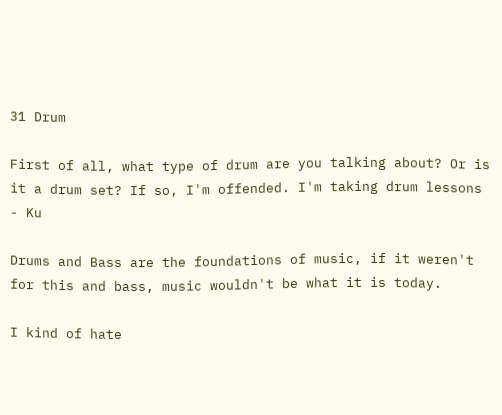31 Drum

First of all, what type of drum are you talking about? Or is it a drum set? If so, I'm offended. I'm taking drum lessons - Ku

Drums and Bass are the foundations of music, if it weren't for this and bass, music wouldn't be what it is today.

I kind of hate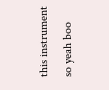this instrument so yeah boo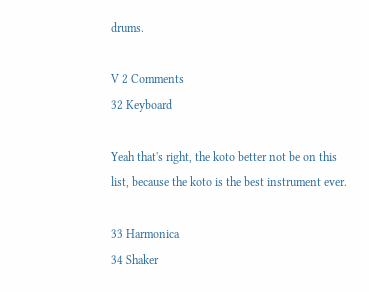drums.

V 2 Comments
32 Keyboard

Yeah that's right, the koto better not be on this list, because the koto is the best instrument ever.

33 Harmonica
34 Shaker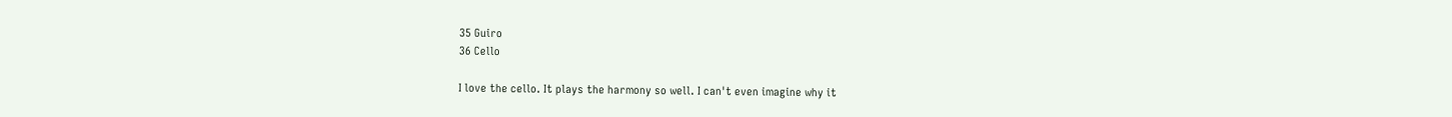35 Guiro
36 Cello

I love the cello. It plays the harmony so well. I can't even imagine why it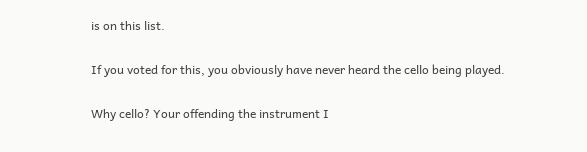is on this list.

If you voted for this, you obviously have never heard the cello being played.

Why cello? Your offending the instrument I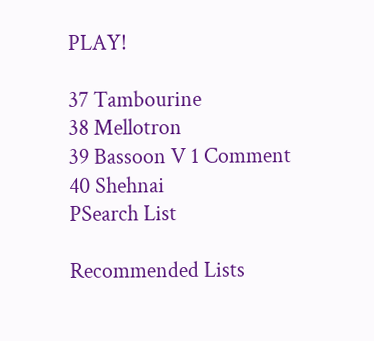PLAY!

37 Tambourine
38 Mellotron
39 Bassoon V 1 Comment
40 Shehnai
PSearch List

Recommended Lists